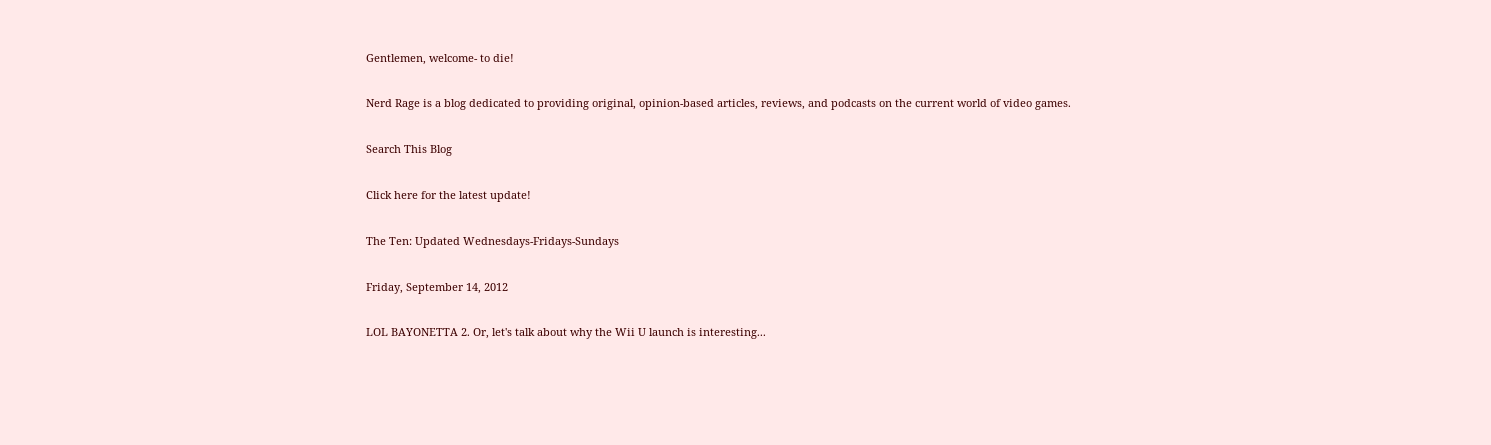Gentlemen, welcome- to die!

Nerd Rage is a blog dedicated to providing original, opinion-based articles, reviews, and podcasts on the current world of video games.

Search This Blog

Click here for the latest update!

The Ten: Updated Wednesdays-Fridays-Sundays

Friday, September 14, 2012

LOL BAYONETTA 2. Or, let's talk about why the Wii U launch is interesting...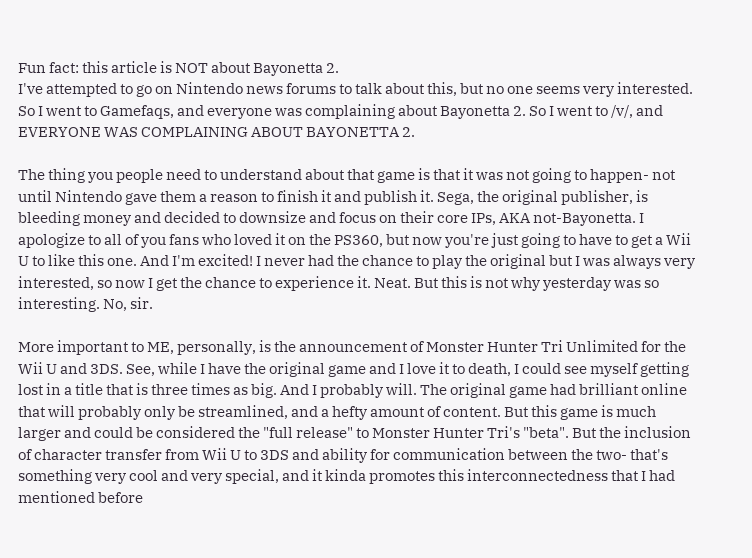Fun fact: this article is NOT about Bayonetta 2.
I've attempted to go on Nintendo news forums to talk about this, but no one seems very interested. So I went to Gamefaqs, and everyone was complaining about Bayonetta 2. So I went to /v/, and EVERYONE WAS COMPLAINING ABOUT BAYONETTA 2.

The thing you people need to understand about that game is that it was not going to happen- not until Nintendo gave them a reason to finish it and publish it. Sega, the original publisher, is bleeding money and decided to downsize and focus on their core IPs, AKA not-Bayonetta. I apologize to all of you fans who loved it on the PS360, but now you're just going to have to get a Wii U to like this one. And I'm excited! I never had the chance to play the original but I was always very interested, so now I get the chance to experience it. Neat. But this is not why yesterday was so interesting. No, sir.

More important to ME, personally, is the announcement of Monster Hunter Tri Unlimited for the Wii U and 3DS. See, while I have the original game and I love it to death, I could see myself getting lost in a title that is three times as big. And I probably will. The original game had brilliant online that will probably only be streamlined, and a hefty amount of content. But this game is much larger and could be considered the "full release" to Monster Hunter Tri's "beta". But the inclusion of character transfer from Wii U to 3DS and ability for communication between the two- that's something very cool and very special, and it kinda promotes this interconnectedness that I had mentioned before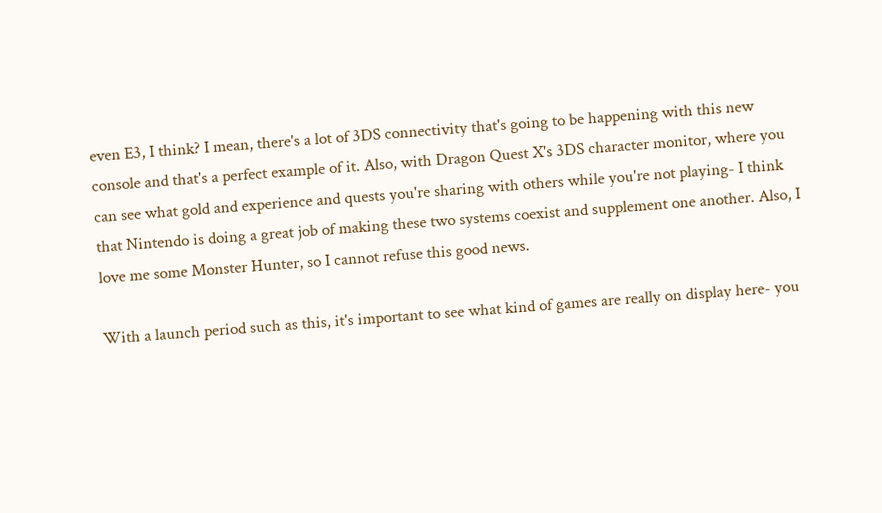even E3, I think? I mean, there's a lot of 3DS connectivity that's going to be happening with this new console and that's a perfect example of it. Also, with Dragon Quest X's 3DS character monitor, where you can see what gold and experience and quests you're sharing with others while you're not playing- I think that Nintendo is doing a great job of making these two systems coexist and supplement one another. Also, I love me some Monster Hunter, so I cannot refuse this good news.

With a launch period such as this, it's important to see what kind of games are really on display here- you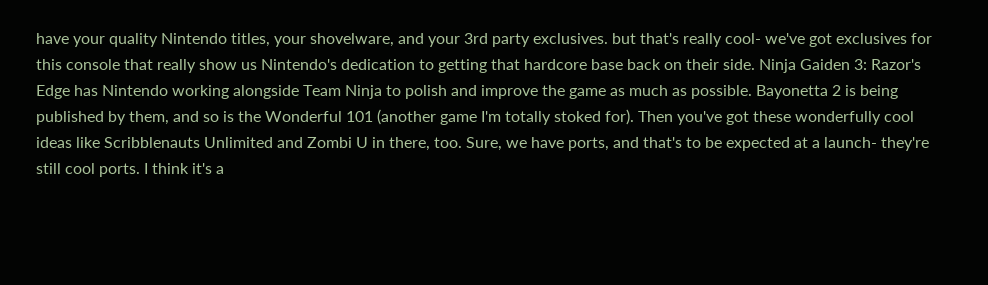have your quality Nintendo titles, your shovelware, and your 3rd party exclusives. but that's really cool- we've got exclusives for this console that really show us Nintendo's dedication to getting that hardcore base back on their side. Ninja Gaiden 3: Razor's Edge has Nintendo working alongside Team Ninja to polish and improve the game as much as possible. Bayonetta 2 is being published by them, and so is the Wonderful 101 (another game I'm totally stoked for). Then you've got these wonderfully cool ideas like Scribblenauts Unlimited and Zombi U in there, too. Sure, we have ports, and that's to be expected at a launch- they're still cool ports. I think it's a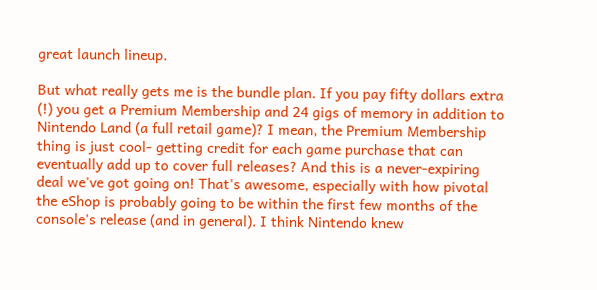great launch lineup.

But what really gets me is the bundle plan. If you pay fifty dollars extra (!) you get a Premium Membership and 24 gigs of memory in addition to Nintendo Land (a full retail game)? I mean, the Premium Membership thing is just cool- getting credit for each game purchase that can eventually add up to cover full releases? And this is a never-expiring deal we've got going on! That's awesome, especially with how pivotal the eShop is probably going to be within the first few months of the console's release (and in general). I think Nintendo knew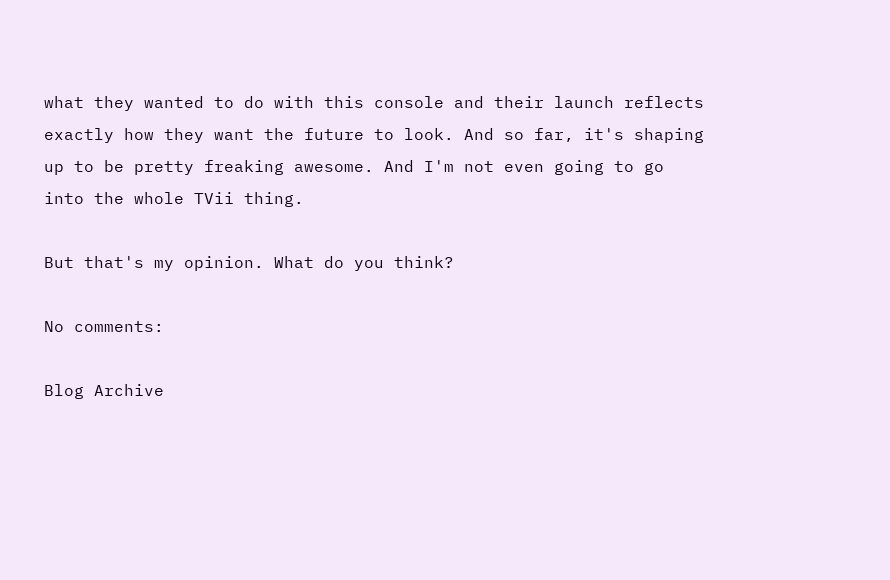what they wanted to do with this console and their launch reflects exactly how they want the future to look. And so far, it's shaping up to be pretty freaking awesome. And I'm not even going to go into the whole TVii thing.

But that's my opinion. What do you think?

No comments:

Blog Archive